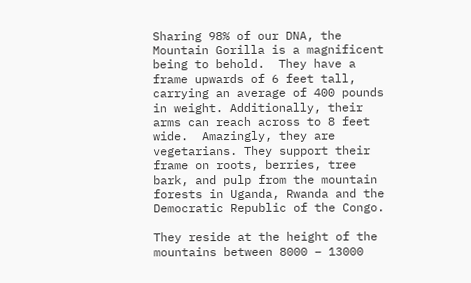Sharing 98% of our DNA, the Mountain Gorilla is a magnificent being to behold.  They have a frame upwards of 6 feet tall, carrying an average of 400 pounds in weight. Additionally, their arms can reach across to 8 feet wide.  Amazingly, they are vegetarians. They support their frame on roots, berries, tree bark, and pulp from the mountain forests in Uganda, Rwanda and the Democratic Republic of the Congo.

They reside at the height of the mountains between 8000 – 13000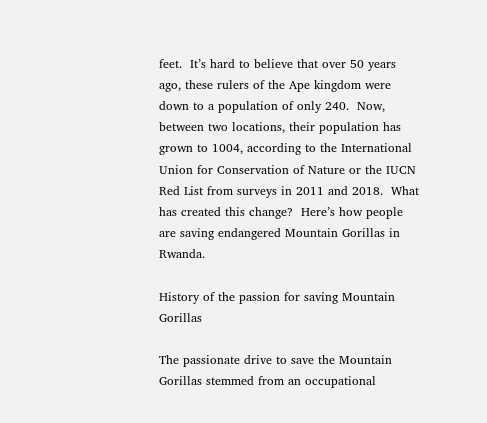feet.  It’s hard to believe that over 50 years ago, these rulers of the Ape kingdom were down to a population of only 240.  Now, between two locations, their population has grown to 1004, according to the International Union for Conservation of Nature or the IUCN Red List from surveys in 2011 and 2018.  What has created this change?  Here’s how people are saving endangered Mountain Gorillas in Rwanda.

History of the passion for saving Mountain Gorillas

The passionate drive to save the Mountain Gorillas stemmed from an occupational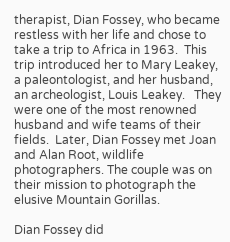therapist, Dian Fossey, who became restless with her life and chose to take a trip to Africa in 1963.  This trip introduced her to Mary Leakey, a paleontologist, and her husband, an archeologist, Louis Leakey.   They were one of the most renowned husband and wife teams of their fields.  Later, Dian Fossey met Joan and Alan Root, wildlife photographers. The couple was on their mission to photograph the elusive Mountain Gorillas.

Dian Fossey did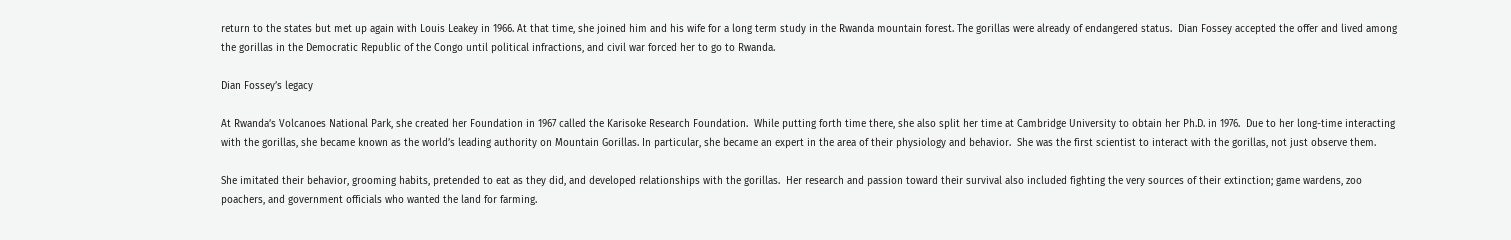return to the states but met up again with Louis Leakey in 1966. At that time, she joined him and his wife for a long term study in the Rwanda mountain forest. The gorillas were already of endangered status.  Dian Fossey accepted the offer and lived among the gorillas in the Democratic Republic of the Congo until political infractions, and civil war forced her to go to Rwanda.

Dian Fossey’s legacy

At Rwanda’s Volcanoes National Park, she created her Foundation in 1967 called the Karisoke Research Foundation.  While putting forth time there, she also split her time at Cambridge University to obtain her Ph.D. in 1976.  Due to her long-time interacting with the gorillas, she became known as the world’s leading authority on Mountain Gorillas. In particular, she became an expert in the area of their physiology and behavior.  She was the first scientist to interact with the gorillas, not just observe them.

She imitated their behavior, grooming habits, pretended to eat as they did, and developed relationships with the gorillas.  Her research and passion toward their survival also included fighting the very sources of their extinction; game wardens, zoo poachers, and government officials who wanted the land for farming.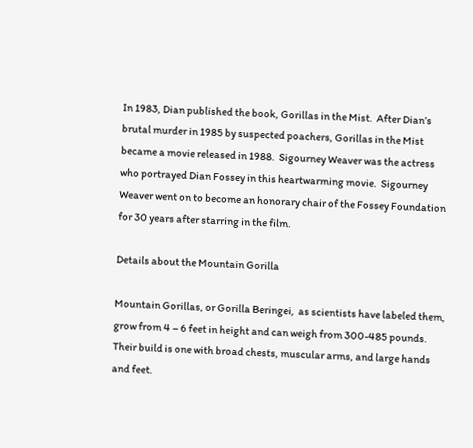In 1983, Dian published the book, Gorillas in the Mist.  After Dian’s brutal murder in 1985 by suspected poachers, Gorillas in the Mist became a movie released in 1988.  Sigourney Weaver was the actress who portrayed Dian Fossey in this heartwarming movie.  Sigourney Weaver went on to become an honorary chair of the Fossey Foundation for 30 years after starring in the film.

Details about the Mountain Gorilla

Mountain Gorillas, or Gorilla Beringei,  as scientists have labeled them, grow from 4 – 6 feet in height and can weigh from 300-485 pounds.  Their build is one with broad chests, muscular arms, and large hands and feet.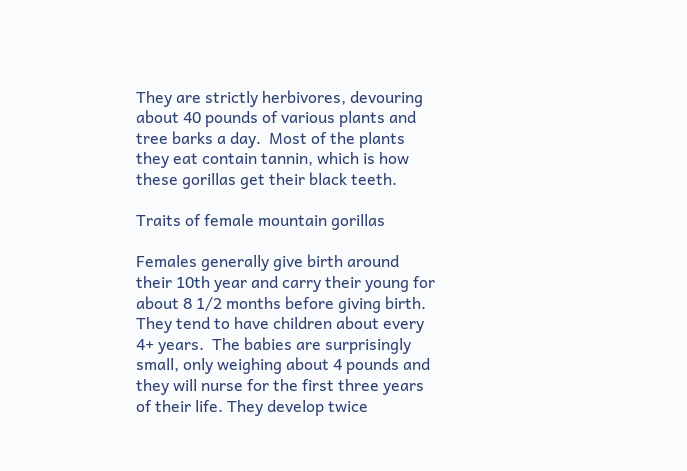They are strictly herbivores, devouring about 40 pounds of various plants and tree barks a day.  Most of the plants they eat contain tannin, which is how these gorillas get their black teeth.

Traits of female mountain gorillas

Females generally give birth around their 10th year and carry their young for about 8 1/2 months before giving birth. They tend to have children about every 4+ years.  The babies are surprisingly small, only weighing about 4 pounds and they will nurse for the first three years of their life. They develop twice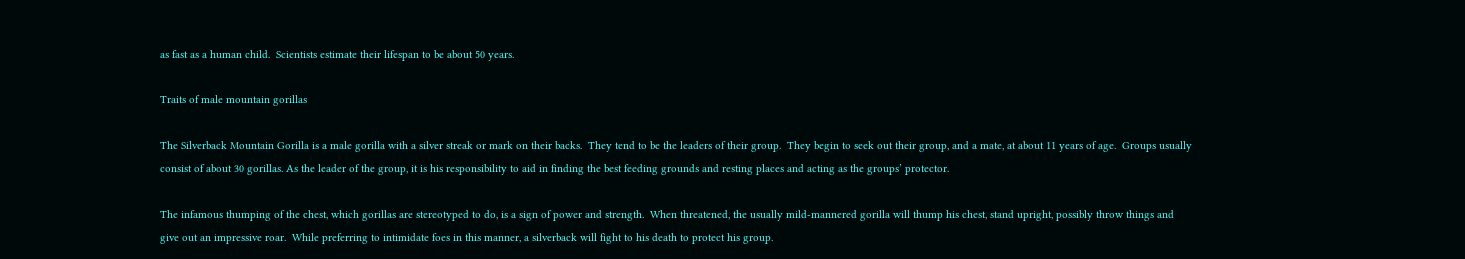as fast as a human child.  Scientists estimate their lifespan to be about 50 years.

Traits of male mountain gorillas

The Silverback Mountain Gorilla is a male gorilla with a silver streak or mark on their backs.  They tend to be the leaders of their group.  They begin to seek out their group, and a mate, at about 11 years of age.  Groups usually consist of about 30 gorillas. As the leader of the group, it is his responsibility to aid in finding the best feeding grounds and resting places and acting as the groups’ protector.

The infamous thumping of the chest, which gorillas are stereotyped to do, is a sign of power and strength.  When threatened, the usually mild-mannered gorilla will thump his chest, stand upright, possibly throw things and give out an impressive roar.  While preferring to intimidate foes in this manner, a silverback will fight to his death to protect his group.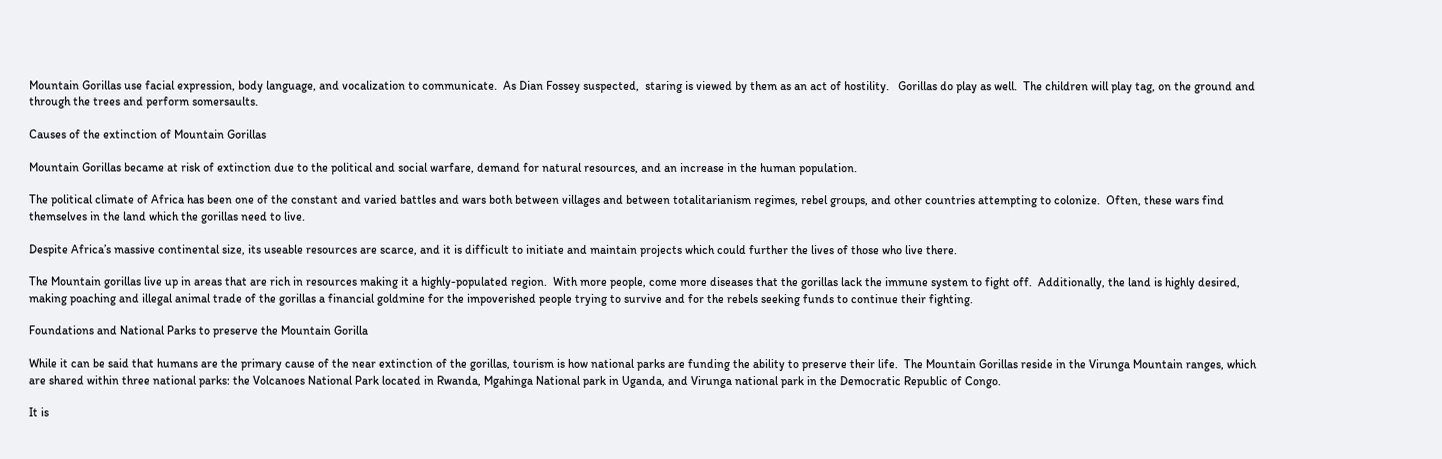Mountain Gorillas use facial expression, body language, and vocalization to communicate.  As Dian Fossey suspected,  staring is viewed by them as an act of hostility.   Gorillas do play as well.  The children will play tag, on the ground and through the trees and perform somersaults.

Causes of the extinction of Mountain Gorillas

Mountain Gorillas became at risk of extinction due to the political and social warfare, demand for natural resources, and an increase in the human population.

The political climate of Africa has been one of the constant and varied battles and wars both between villages and between totalitarianism regimes, rebel groups, and other countries attempting to colonize.  Often, these wars find themselves in the land which the gorillas need to live.

Despite Africa’s massive continental size, its useable resources are scarce, and it is difficult to initiate and maintain projects which could further the lives of those who live there.

The Mountain gorillas live up in areas that are rich in resources making it a highly-populated region.  With more people, come more diseases that the gorillas lack the immune system to fight off.  Additionally, the land is highly desired, making poaching and illegal animal trade of the gorillas a financial goldmine for the impoverished people trying to survive and for the rebels seeking funds to continue their fighting.

Foundations and National Parks to preserve the Mountain Gorilla

While it can be said that humans are the primary cause of the near extinction of the gorillas, tourism is how national parks are funding the ability to preserve their life.  The Mountain Gorillas reside in the Virunga Mountain ranges, which are shared within three national parks: the Volcanoes National Park located in Rwanda, Mgahinga National park in Uganda, and Virunga national park in the Democratic Republic of Congo.

It is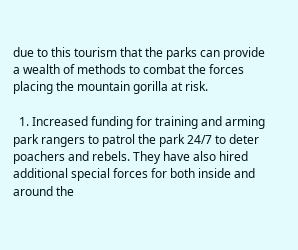due to this tourism that the parks can provide a wealth of methods to combat the forces placing the mountain gorilla at risk.

  1. Increased funding for training and arming park rangers to patrol the park 24/7 to deter poachers and rebels. They have also hired additional special forces for both inside and around the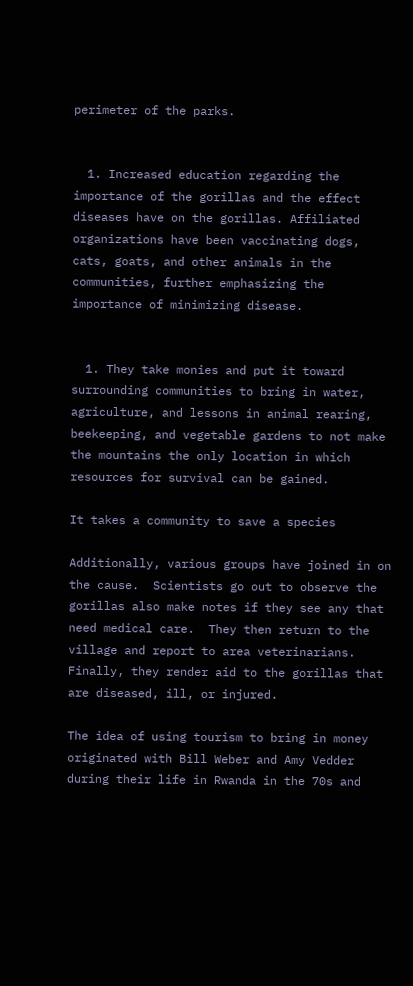perimeter of the parks.


  1. Increased education regarding the importance of the gorillas and the effect diseases have on the gorillas. Affiliated organizations have been vaccinating dogs, cats, goats, and other animals in the communities, further emphasizing the importance of minimizing disease.


  1. They take monies and put it toward surrounding communities to bring in water, agriculture, and lessons in animal rearing, beekeeping, and vegetable gardens to not make the mountains the only location in which resources for survival can be gained.

It takes a community to save a species

Additionally, various groups have joined in on the cause.  Scientists go out to observe the gorillas also make notes if they see any that need medical care.  They then return to the village and report to area veterinarians. Finally, they render aid to the gorillas that are diseased, ill, or injured.

The idea of using tourism to bring in money originated with Bill Weber and Amy Vedder during their life in Rwanda in the 70s and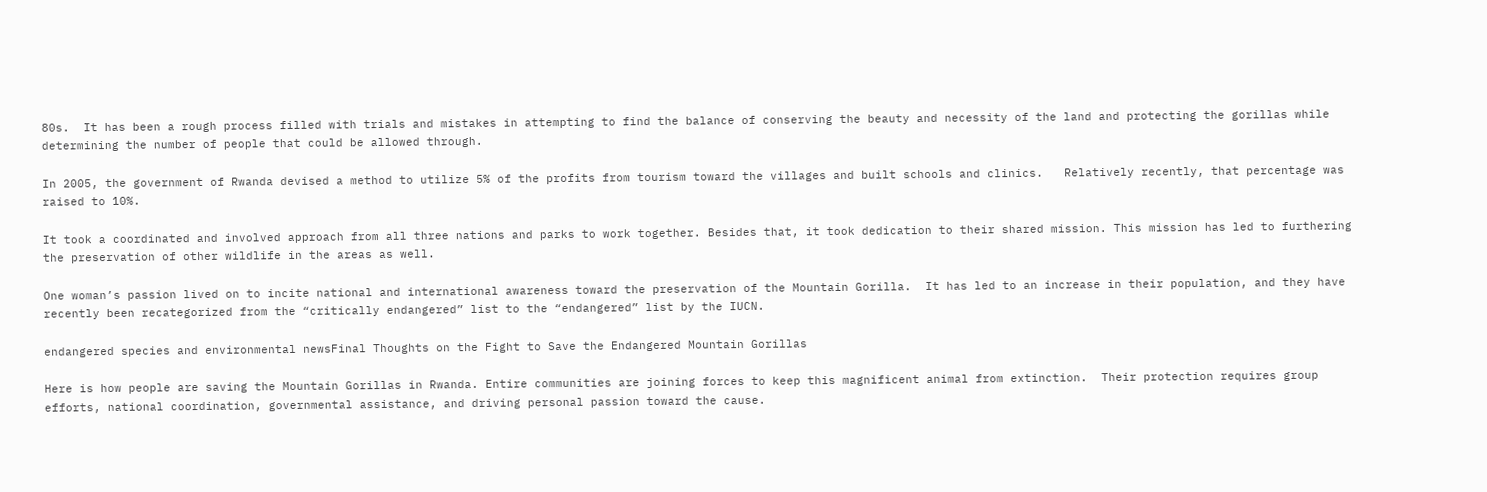80s.  It has been a rough process filled with trials and mistakes in attempting to find the balance of conserving the beauty and necessity of the land and protecting the gorillas while determining the number of people that could be allowed through.

In 2005, the government of Rwanda devised a method to utilize 5% of the profits from tourism toward the villages and built schools and clinics.   Relatively recently, that percentage was raised to 10%.

It took a coordinated and involved approach from all three nations and parks to work together. Besides that, it took dedication to their shared mission. This mission has led to furthering the preservation of other wildlife in the areas as well.

One woman’s passion lived on to incite national and international awareness toward the preservation of the Mountain Gorilla.  It has led to an increase in their population, and they have recently been recategorized from the “critically endangered” list to the “endangered” list by the IUCN.

endangered species and environmental newsFinal Thoughts on the Fight to Save the Endangered Mountain Gorillas

Here is how people are saving the Mountain Gorillas in Rwanda. Entire communities are joining forces to keep this magnificent animal from extinction.  Their protection requires group efforts, national coordination, governmental assistance, and driving personal passion toward the cause.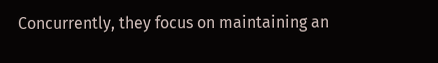Concurrently, they focus on maintaining an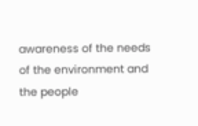awareness of the needs of the environment and the people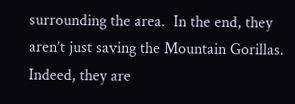surrounding the area.  In the end, they aren’t just saving the Mountain Gorillas. Indeed, they are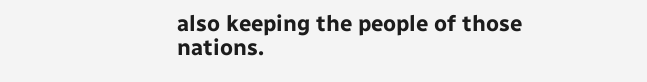also keeping the people of those nations.